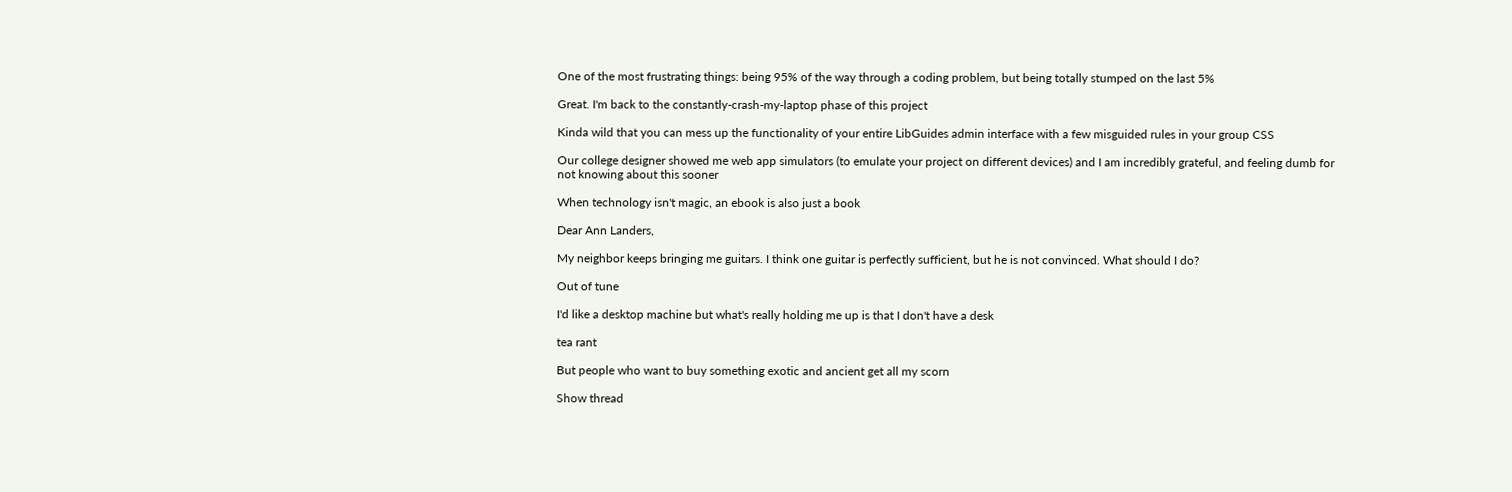One of the most frustrating things: being 95% of the way through a coding problem, but being totally stumped on the last 5%

Great. I'm back to the constantly-crash-my-laptop phase of this project

Kinda wild that you can mess up the functionality of your entire LibGuides admin interface with a few misguided rules in your group CSS

Our college designer showed me web app simulators (to emulate your project on different devices) and I am incredibly grateful, and feeling dumb for not knowing about this sooner

When technology isn't magic, an ebook is also just a book

Dear Ann Landers,

My neighbor keeps bringing me guitars. I think one guitar is perfectly sufficient, but he is not convinced. What should I do?

Out of tune

I'd like a desktop machine but what's really holding me up is that I don't have a desk

tea rant

But people who want to buy something exotic and ancient get all my scorn

Show thread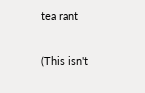tea rant

(This isn't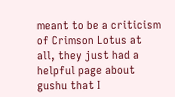meant to be a criticism of Crimson Lotus at all, they just had a helpful page about gushu that I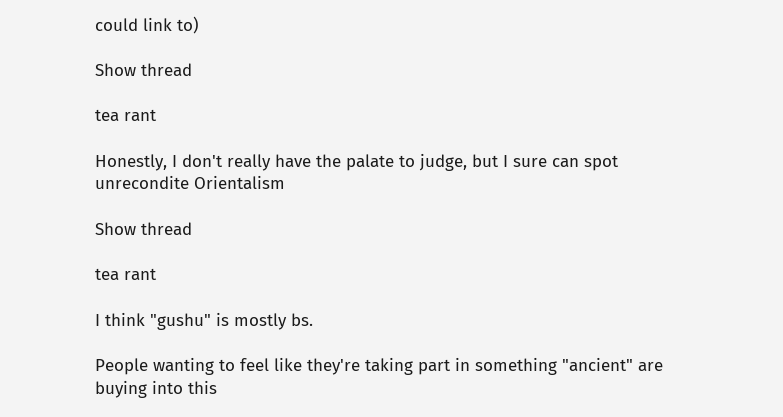could link to)

Show thread

tea rant

Honestly, I don't really have the palate to judge, but I sure can spot unrecondite Orientalism

Show thread

tea rant

I think "gushu" is mostly bs.

People wanting to feel like they're taking part in something "ancient" are buying into this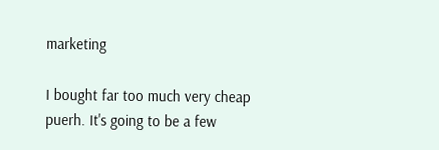marketing

I bought far too much very cheap puerh. It's going to be a few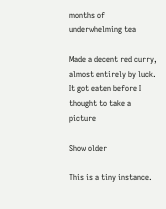months of underwhelming tea

Made a decent red curry, almost entirely by luck. It got eaten before I thought to take a picture

Show older

This is a tiny instance.